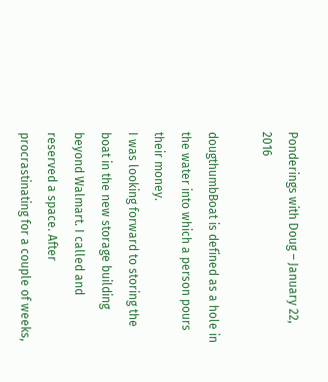Ponderings with Doug – January 22, 2016

dougthumbBoat is defined as a hole in the water into which a person pours their money.
I was looking forward to storing the boat in the new storage building beyond Walmart. I called and reserved a space. After procrastinating for a couple of weeks,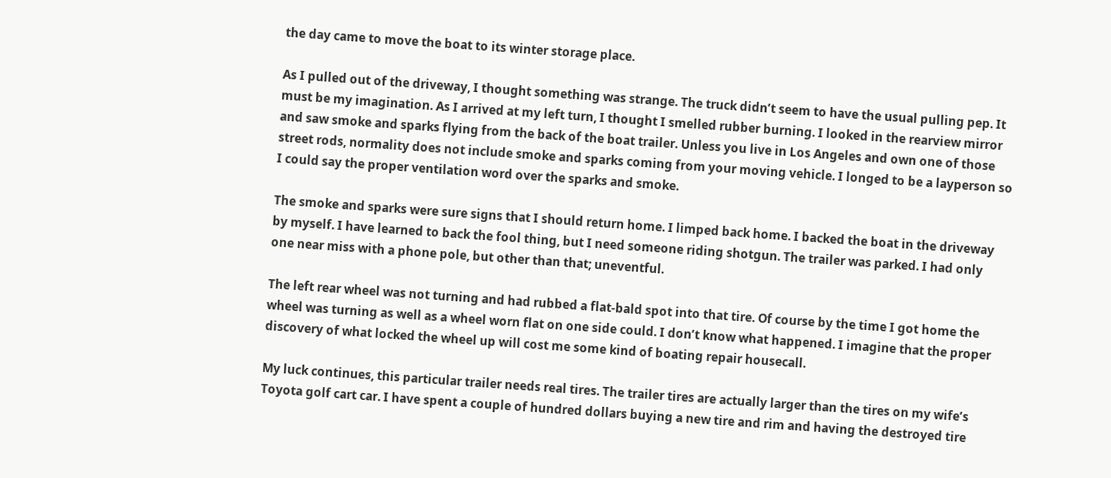the day came to move the boat to its winter storage place.

As I pulled out of the driveway, I thought something was strange. The truck didn’t seem to have the usual pulling pep. It must be my imagination. As I arrived at my left turn, I thought I smelled rubber burning. I looked in the rearview mirror and saw smoke and sparks flying from the back of the boat trailer. Unless you live in Los Angeles and own one of those street rods, normality does not include smoke and sparks coming from your moving vehicle. I longed to be a layperson so I could say the proper ventilation word over the sparks and smoke.

The smoke and sparks were sure signs that I should return home. I limped back home. I backed the boat in the driveway by myself. I have learned to back the fool thing, but I need someone riding shotgun. The trailer was parked. I had only one near miss with a phone pole, but other than that; uneventful.

The left rear wheel was not turning and had rubbed a flat-bald spot into that tire. Of course by the time I got home the wheel was turning as well as a wheel worn flat on one side could. I don’t know what happened. I imagine that the proper discovery of what locked the wheel up will cost me some kind of boating repair housecall.

My luck continues, this particular trailer needs real tires. The trailer tires are actually larger than the tires on my wife’s Toyota golf cart car. I have spent a couple of hundred dollars buying a new tire and rim and having the destroyed tire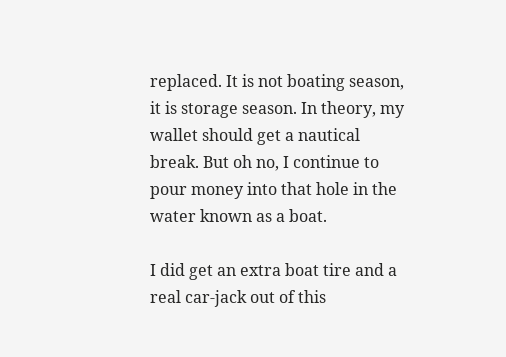replaced. It is not boating season, it is storage season. In theory, my wallet should get a nautical break. But oh no, I continue to pour money into that hole in the water known as a boat.

I did get an extra boat tire and a real car-jack out of this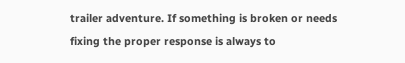trailer adventure. If something is broken or needs fixing the proper response is always to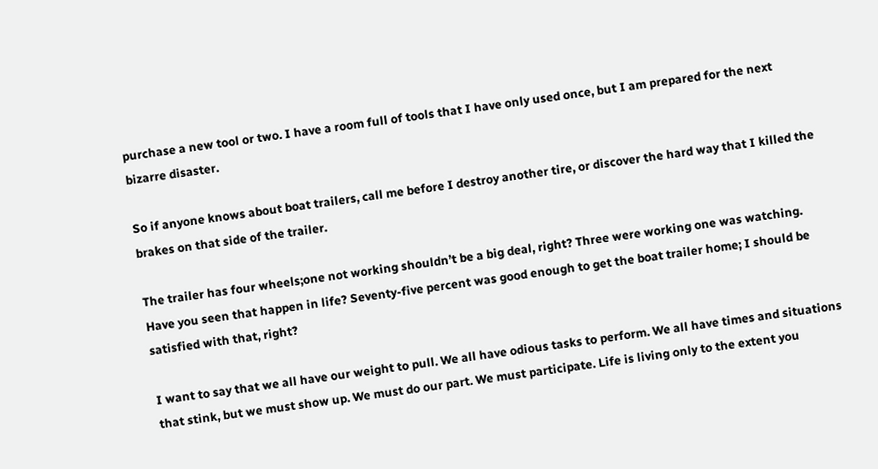purchase a new tool or two. I have a room full of tools that I have only used once, but I am prepared for the next bizarre disaster.

So if anyone knows about boat trailers, call me before I destroy another tire, or discover the hard way that I killed the brakes on that side of the trailer.

The trailer has four wheels;one not working shouldn’t be a big deal, right? Three were working one was watching.  Have you seen that happen in life? Seventy-five percent was good enough to get the boat trailer home; I should be satisfied with that, right?

I want to say that we all have our weight to pull. We all have odious tasks to perform. We all have times and situations that stink, but we must show up. We must do our part. We must participate. Life is living only to the extent you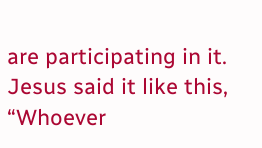are participating in it. Jesus said it like this, “Whoever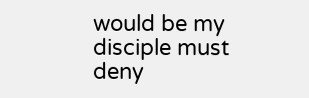would be my disciple must deny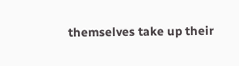themselves take up their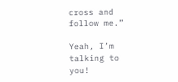cross and follow me.”

Yeah, I’m talking to you!